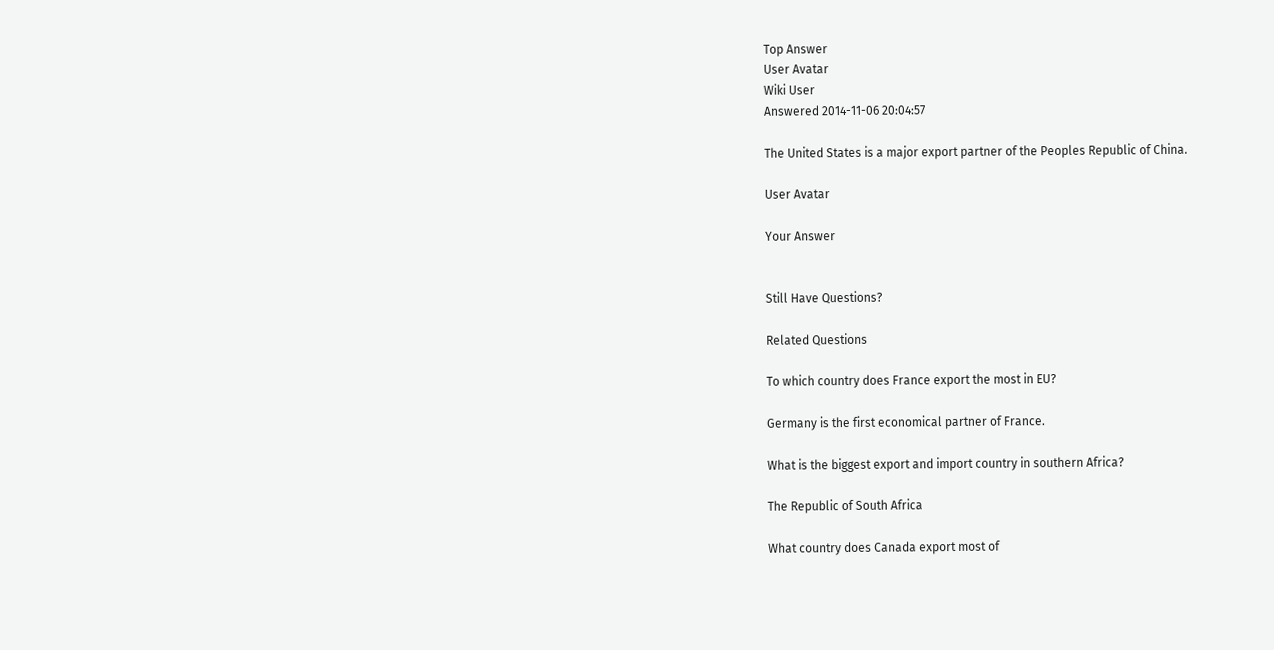Top Answer
User Avatar
Wiki User
Answered 2014-11-06 20:04:57

The United States is a major export partner of the Peoples Republic of China.

User Avatar

Your Answer


Still Have Questions?

Related Questions

To which country does France export the most in EU?

Germany is the first economical partner of France.

What is the biggest export and import country in southern Africa?

The Republic of South Africa

What country does Canada export most of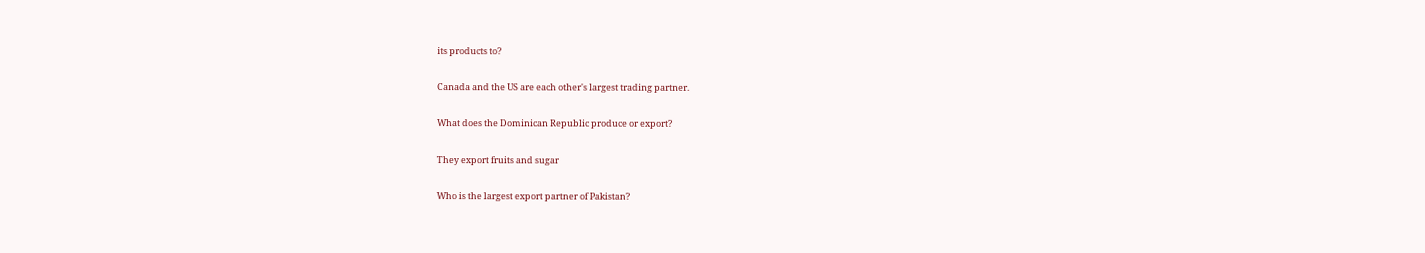its products to?

Canada and the US are each other's largest trading partner.

What does the Dominican Republic produce or export?

They export fruits and sugar

Who is the largest export partner of Pakistan?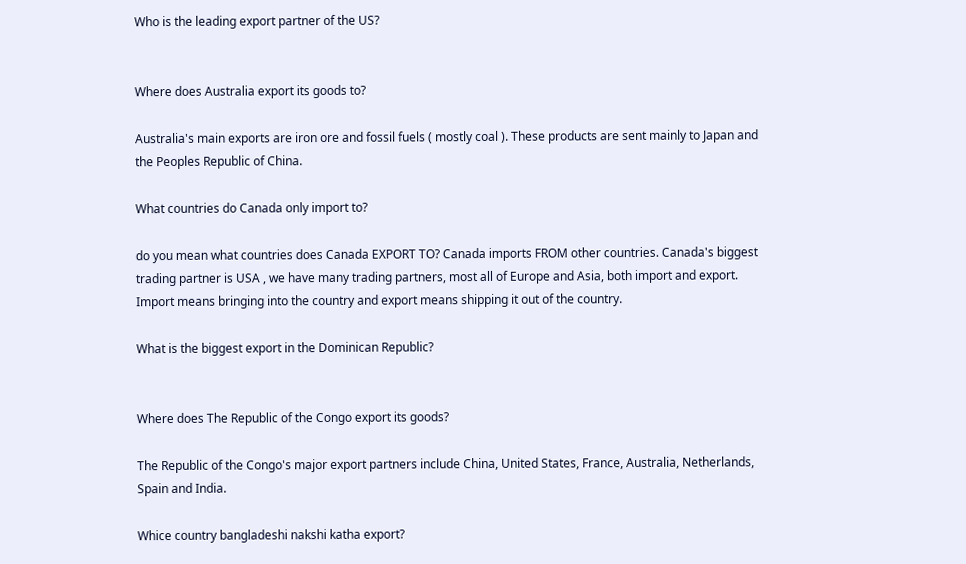Who is the leading export partner of the US?


Where does Australia export its goods to?

Australia's main exports are iron ore and fossil fuels ( mostly coal ). These products are sent mainly to Japan and the Peoples Republic of China.

What countries do Canada only import to?

do you mean what countries does Canada EXPORT TO? Canada imports FROM other countries. Canada's biggest trading partner is USA , we have many trading partners, most all of Europe and Asia, both import and export. Import means bringing into the country and export means shipping it out of the country.

What is the biggest export in the Dominican Republic?


Where does The Republic of the Congo export its goods?

The Republic of the Congo's major export partners include China, United States, France, Australia, Netherlands, Spain and India.

Whice country bangladeshi nakshi katha export?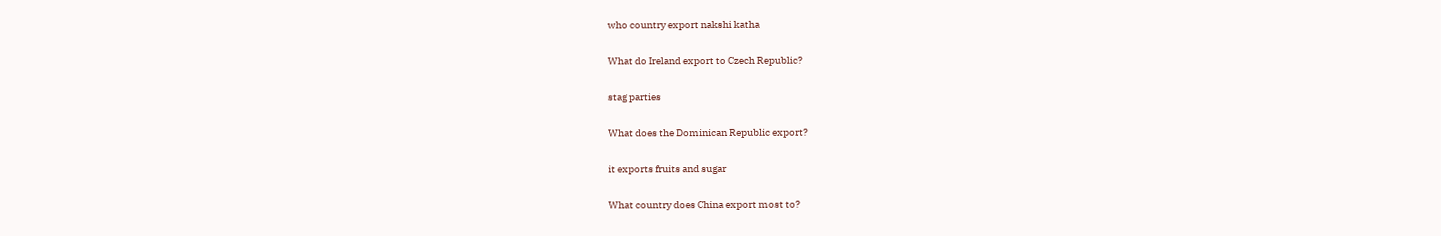who country export nakshi katha

What do Ireland export to Czech Republic?

stag parties

What does the Dominican Republic export?

it exports fruits and sugar

What country does China export most to?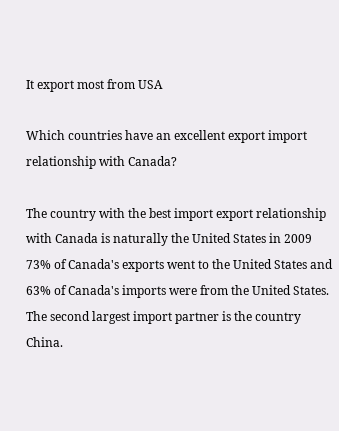It export most from USA

Which countries have an excellent export import relationship with Canada?

The country with the best import export relationship with Canada is naturally the United States in 2009 73% of Canada's exports went to the United States and 63% of Canada's imports were from the United States. The second largest import partner is the country China.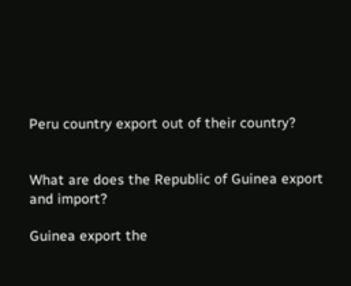Peru country export out of their country?


What are does the Republic of Guinea export and import?

Guinea export the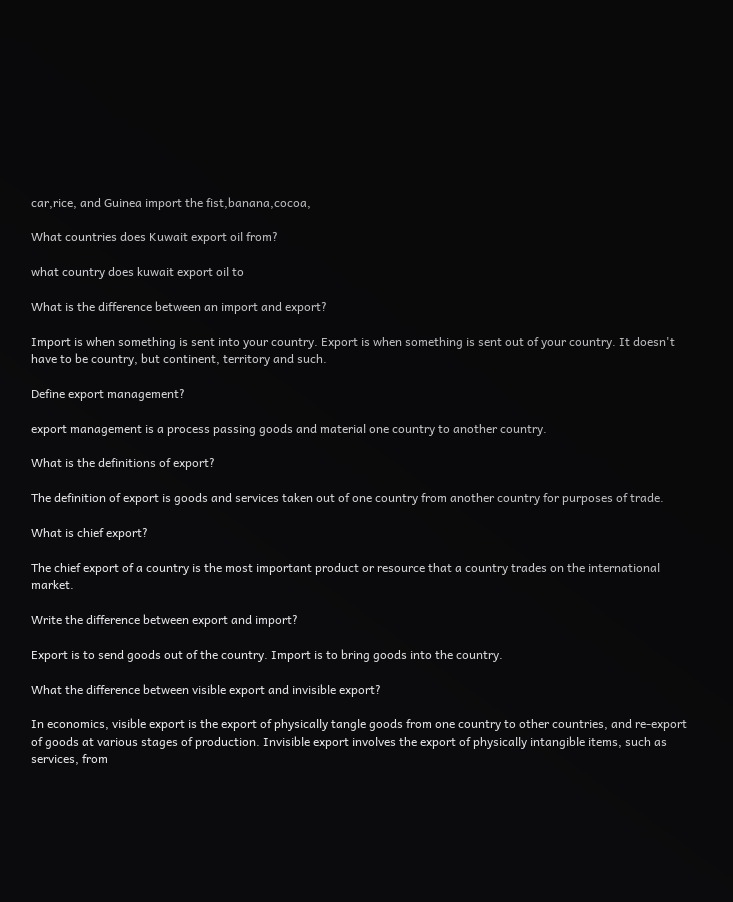car,rice, and Guinea import the fist,banana,cocoa,

What countries does Kuwait export oil from?

what country does kuwait export oil to

What is the difference between an import and export?

Import is when something is sent into your country. Export is when something is sent out of your country. It doesn't have to be country, but continent, territory and such.

Define export management?

export management is a process passing goods and material one country to another country.

What is the definitions of export?

The definition of export is goods and services taken out of one country from another country for purposes of trade.

What is chief export?

The chief export of a country is the most important product or resource that a country trades on the international market.

Write the difference between export and import?

Export is to send goods out of the country. Import is to bring goods into the country.

What the difference between visible export and invisible export?

In economics, visible export is the export of physically tangle goods from one country to other countries, and re-export of goods at various stages of production. Invisible export involves the export of physically intangible items, such as services, from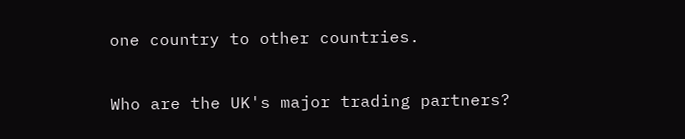one country to other countries.

Who are the UK's major trading partners?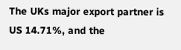The UKs major export partner is US 14.71%, and the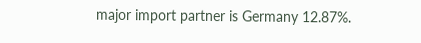major import partner is Germany 12.87%.